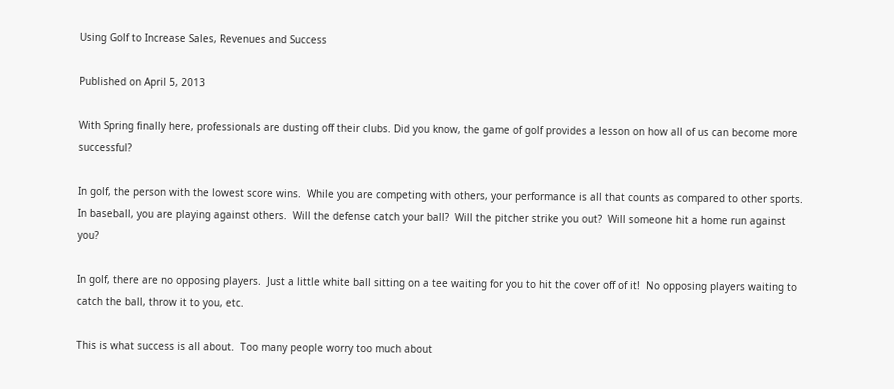Using Golf to Increase Sales, Revenues and Success

Published on April 5, 2013

With Spring finally here, professionals are dusting off their clubs. Did you know, the game of golf provides a lesson on how all of us can become more successful?

In golf, the person with the lowest score wins.  While you are competing with others, your performance is all that counts as compared to other sports.  In baseball, you are playing against others.  Will the defense catch your ball?  Will the pitcher strike you out?  Will someone hit a home run against you?

In golf, there are no opposing players.  Just a little white ball sitting on a tee waiting for you to hit the cover off of it!  No opposing players waiting to catch the ball, throw it to you, etc.

This is what success is all about.  Too many people worry too much about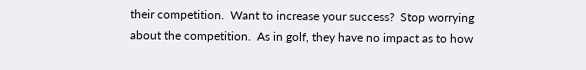their competition.  Want to increase your success?  Stop worrying about the competition.  As in golf, they have no impact as to how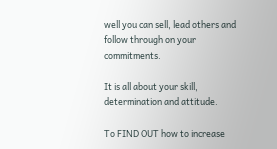well you can sell, lead others and follow through on your commitments.

It is all about your skill, determination and attitude.

To FIND OUT how to increase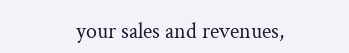your sales and revenues,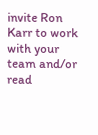invite Ron Karr to work with your team and/or read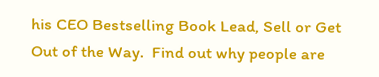his CEO Bestselling Book Lead, Sell or Get Out of the Way.  Find out why people are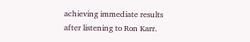achieving immediate results after listening to Ron Karr.